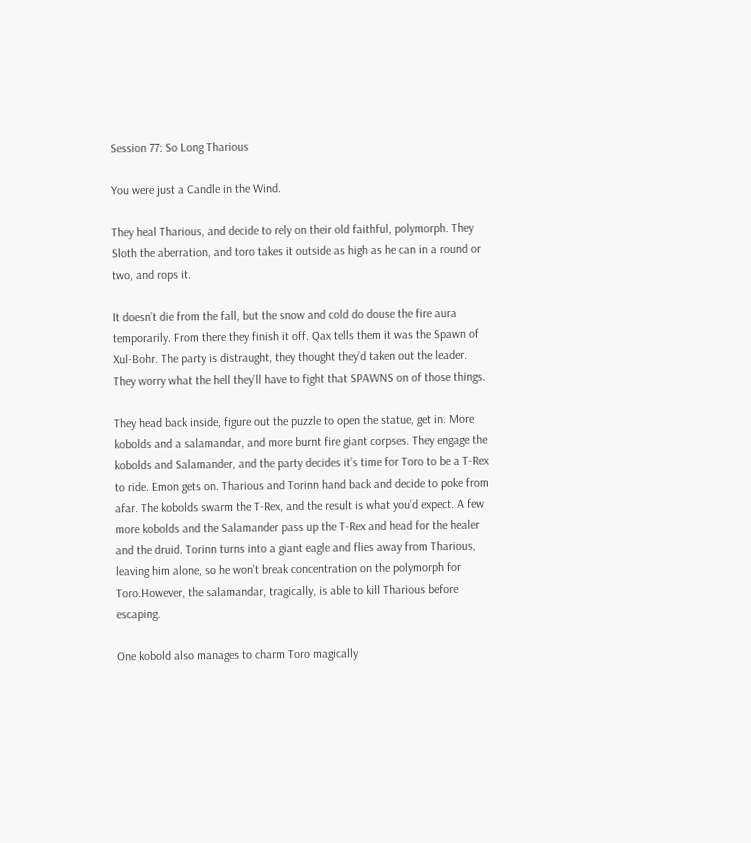Session 77: So Long Tharious

You were just a Candle in the Wind.

They heal Tharious, and decide to rely on their old faithful, polymorph. They Sloth the aberration, and toro takes it outside as high as he can in a round or two, and rops it.

It doesn’t die from the fall, but the snow and cold do douse the fire aura temporarily. From there they finish it off. Qax tells them it was the Spawn of Xul-Bohr. The party is distraught, they thought they’d taken out the leader. They worry what the hell they’ll have to fight that SPAWNS on of those things.

They head back inside, figure out the puzzle to open the statue, get in. More kobolds and a salamandar, and more burnt fire giant corpses. They engage the kobolds and Salamander, and the party decides it’s time for Toro to be a T-Rex to ride. Emon gets on. Tharious and Torinn hand back and decide to poke from afar. The kobolds swarm the T-Rex, and the result is what you’d expect. A few more kobolds and the Salamander pass up the T-Rex and head for the healer and the druid. Torinn turns into a giant eagle and flies away from Tharious, leaving him alone, so he won’t break concentration on the polymorph for Toro.However, the salamandar, tragically, is able to kill Tharious before escaping.

One kobold also manages to charm Toro magically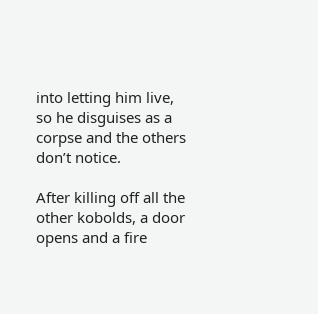into letting him live, so he disguises as a corpse and the others don’t notice.

After killing off all the other kobolds, a door opens and a fire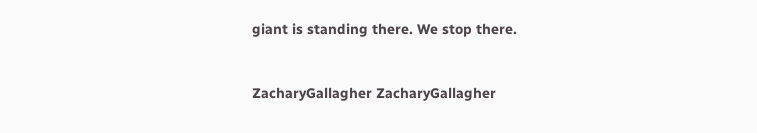giant is standing there. We stop there.


ZacharyGallagher ZacharyGallagher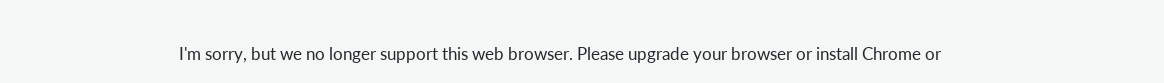I'm sorry, but we no longer support this web browser. Please upgrade your browser or install Chrome or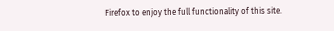Firefox to enjoy the full functionality of this site.